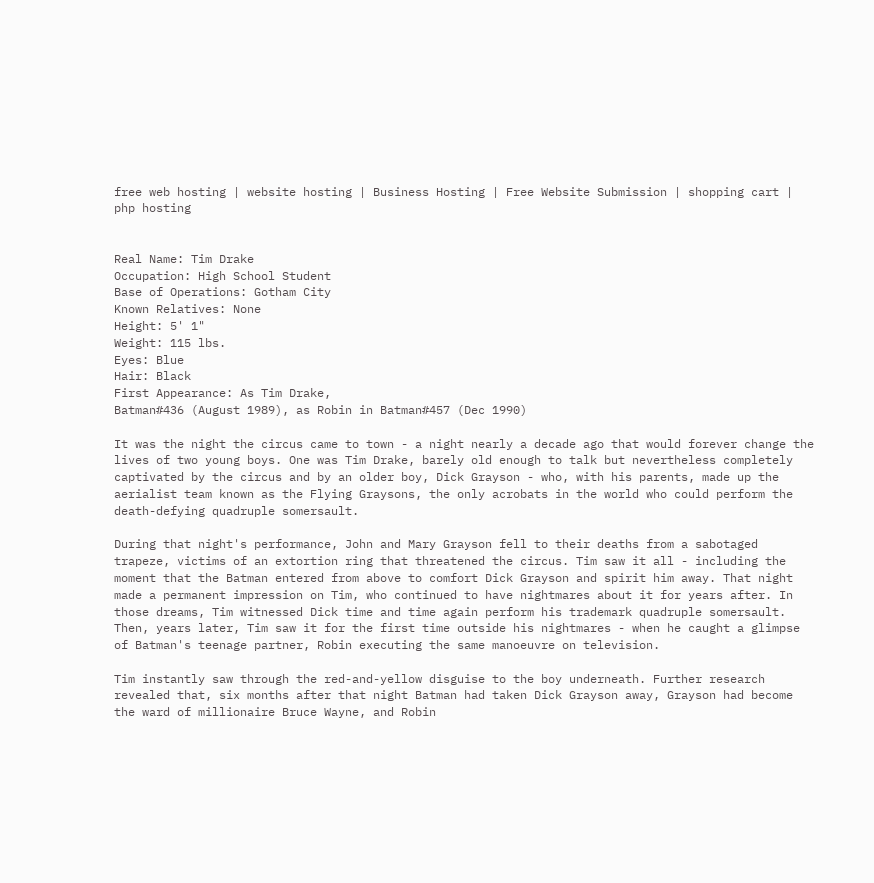free web hosting | website hosting | Business Hosting | Free Website Submission | shopping cart | php hosting


Real Name: Tim Drake
Occupation: High School Student
Base of Operations: Gotham City
Known Relatives: None
Height: 5' 1"
Weight: 115 lbs.
Eyes: Blue
Hair: Black
First Appearance: As Tim Drake,
Batman#436 (August 1989), as Robin in Batman#457 (Dec 1990)

It was the night the circus came to town - a night nearly a decade ago that would forever change the lives of two young boys. One was Tim Drake, barely old enough to talk but nevertheless completely captivated by the circus and by an older boy, Dick Grayson - who, with his parents, made up the aerialist team known as the Flying Graysons, the only acrobats in the world who could perform the death-defying quadruple somersault.

During that night's performance, John and Mary Grayson fell to their deaths from a sabotaged trapeze, victims of an extortion ring that threatened the circus. Tim saw it all - including the moment that the Batman entered from above to comfort Dick Grayson and spirit him away. That night made a permanent impression on Tim, who continued to have nightmares about it for years after. In those dreams, Tim witnessed Dick time and time again perform his trademark quadruple somersault. Then, years later, Tim saw it for the first time outside his nightmares - when he caught a glimpse of Batman's teenage partner, Robin executing the same manoeuvre on television.

Tim instantly saw through the red-and-yellow disguise to the boy underneath. Further research revealed that, six months after that night Batman had taken Dick Grayson away, Grayson had become the ward of millionaire Bruce Wayne, and Robin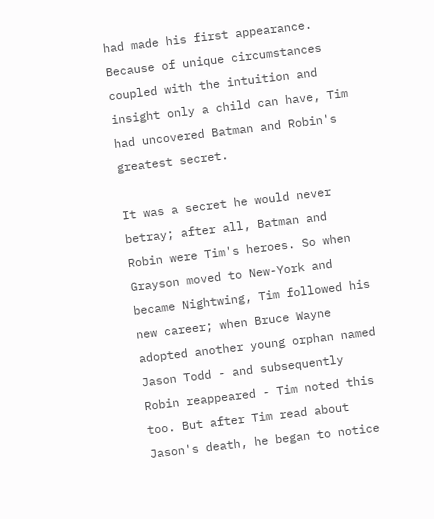had made his first appearance. Because of unique circumstances coupled with the intuition and insight only a child can have, Tim had uncovered Batman and Robin's greatest secret.

It was a secret he would never betray; after all, Batman and Robin were Tim's heroes. So when Grayson moved to New-York and became Nightwing, Tim followed his new career; when Bruce Wayne adopted another young orphan named Jason Todd - and subsequently Robin reappeared - Tim noted this too. But after Tim read about Jason's death, he began to notice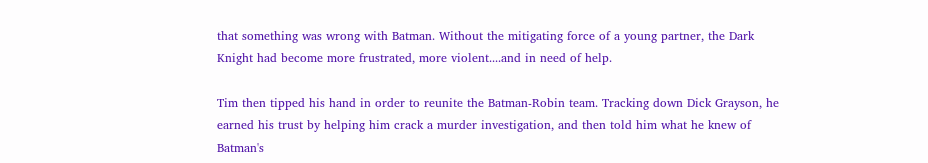that something was wrong with Batman. Without the mitigating force of a young partner, the Dark Knight had become more frustrated, more violent....and in need of help.

Tim then tipped his hand in order to reunite the Batman-Robin team. Tracking down Dick Grayson, he earned his trust by helping him crack a murder investigation, and then told him what he knew of Batman's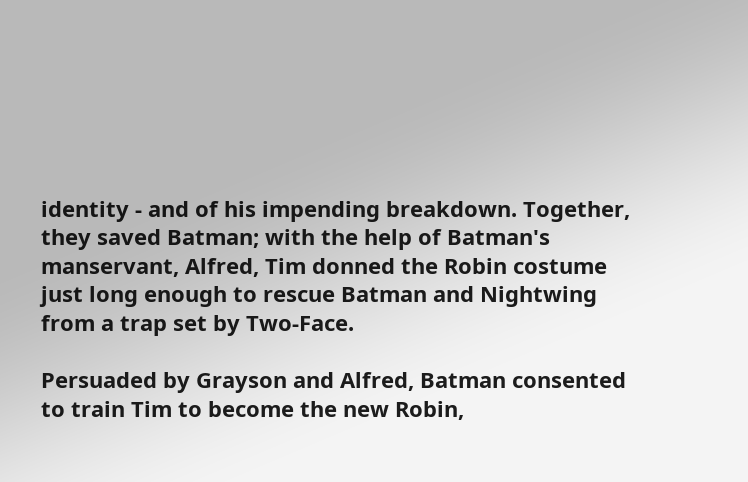identity - and of his impending breakdown. Together, they saved Batman; with the help of Batman's manservant, Alfred, Tim donned the Robin costume just long enough to rescue Batman and Nightwing from a trap set by Two-Face.

Persuaded by Grayson and Alfred, Batman consented to train Tim to become the new Robin,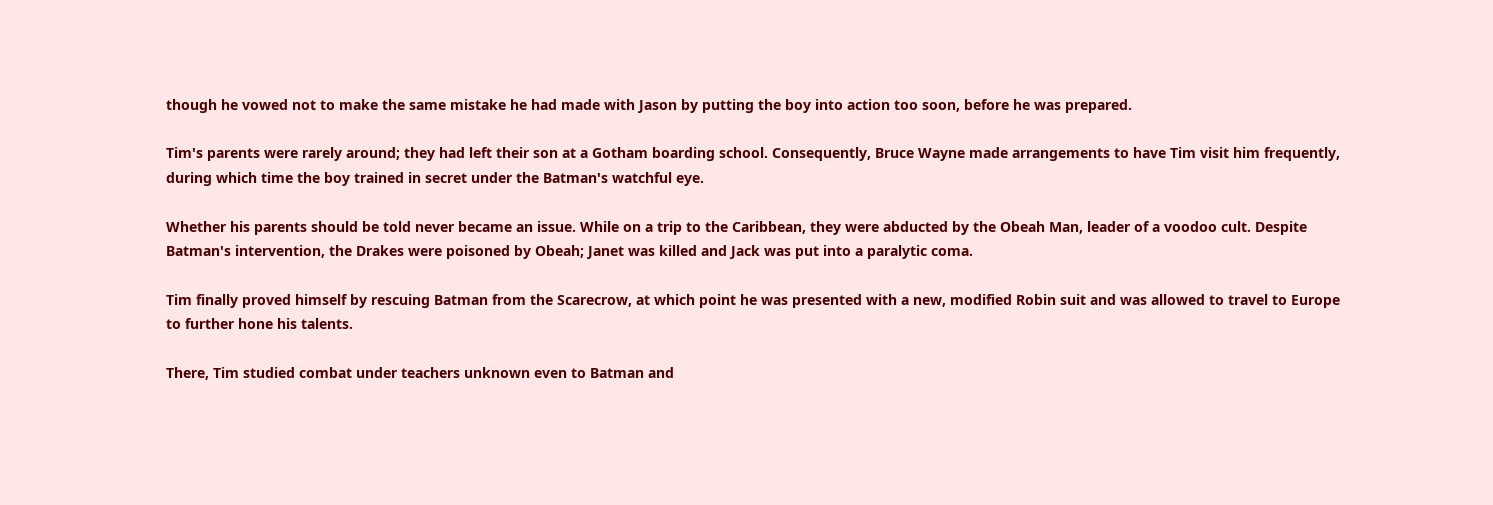though he vowed not to make the same mistake he had made with Jason by putting the boy into action too soon, before he was prepared.

Tim's parents were rarely around; they had left their son at a Gotham boarding school. Consequently, Bruce Wayne made arrangements to have Tim visit him frequently, during which time the boy trained in secret under the Batman's watchful eye.

Whether his parents should be told never became an issue. While on a trip to the Caribbean, they were abducted by the Obeah Man, leader of a voodoo cult. Despite Batman's intervention, the Drakes were poisoned by Obeah; Janet was killed and Jack was put into a paralytic coma.

Tim finally proved himself by rescuing Batman from the Scarecrow, at which point he was presented with a new, modified Robin suit and was allowed to travel to Europe to further hone his talents.

There, Tim studied combat under teachers unknown even to Batman and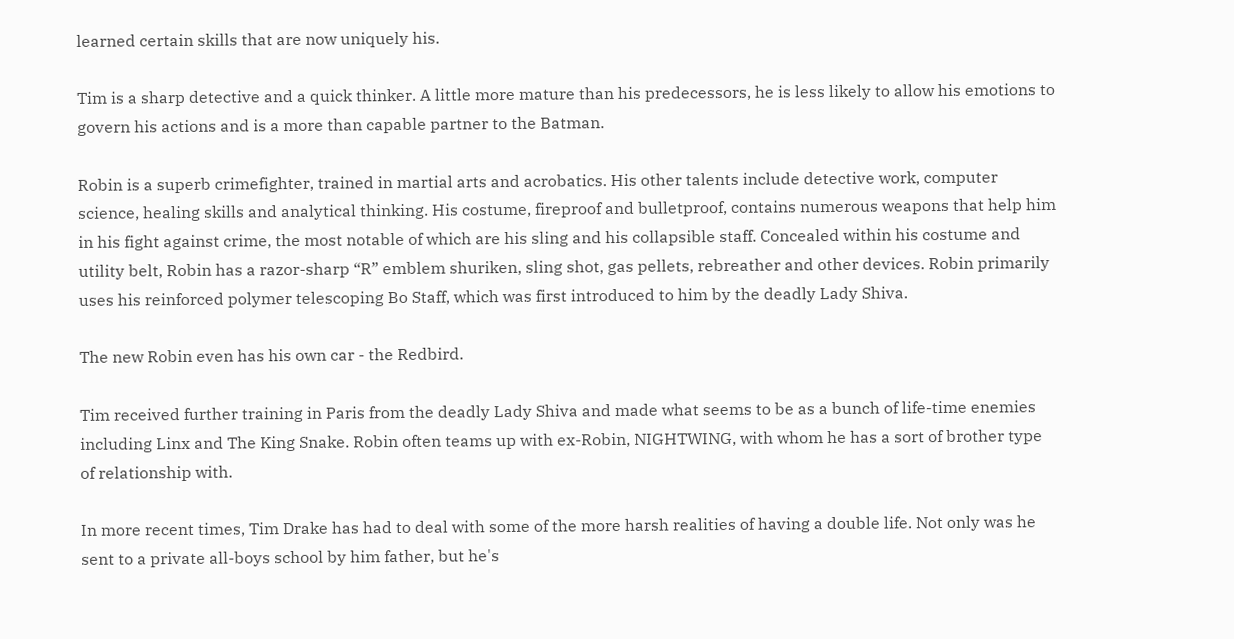learned certain skills that are now uniquely his.

Tim is a sharp detective and a quick thinker. A little more mature than his predecessors, he is less likely to allow his emotions to govern his actions and is a more than capable partner to the Batman.

Robin is a superb crimefighter, trained in martial arts and acrobatics. His other talents include detective work, computer science, healing skills and analytical thinking. His costume, fireproof and bulletproof, contains numerous weapons that help him in his fight against crime, the most notable of which are his sling and his collapsible staff. Concealed within his costume and utility belt, Robin has a razor-sharp “R” emblem shuriken, sling shot, gas pellets, rebreather and other devices. Robin primarily uses his reinforced polymer telescoping Bo Staff, which was first introduced to him by the deadly Lady Shiva.

The new Robin even has his own car - the Redbird.

Tim received further training in Paris from the deadly Lady Shiva and made what seems to be as a bunch of life-time enemies including Linx and The King Snake. Robin often teams up with ex-Robin, NIGHTWING, with whom he has a sort of brother type of relationship with.

In more recent times, Tim Drake has had to deal with some of the more harsh realities of having a double life. Not only was he sent to a private all-boys school by him father, but he's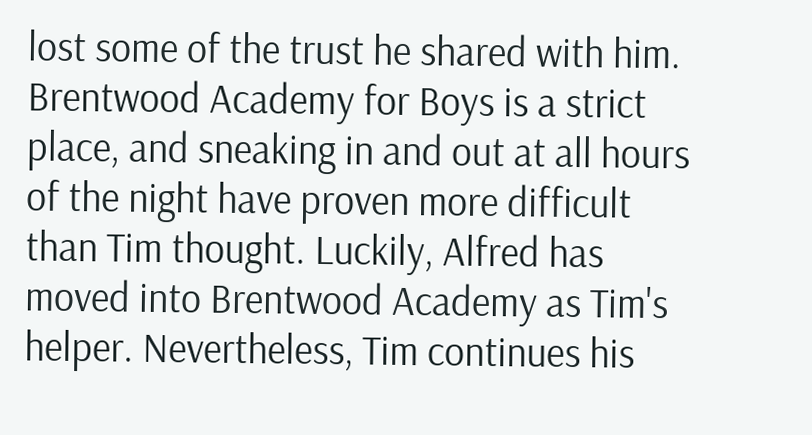lost some of the trust he shared with him. Brentwood Academy for Boys is a strict place, and sneaking in and out at all hours of the night have proven more difficult than Tim thought. Luckily, Alfred has moved into Brentwood Academy as Tim's helper. Nevertheless, Tim continues his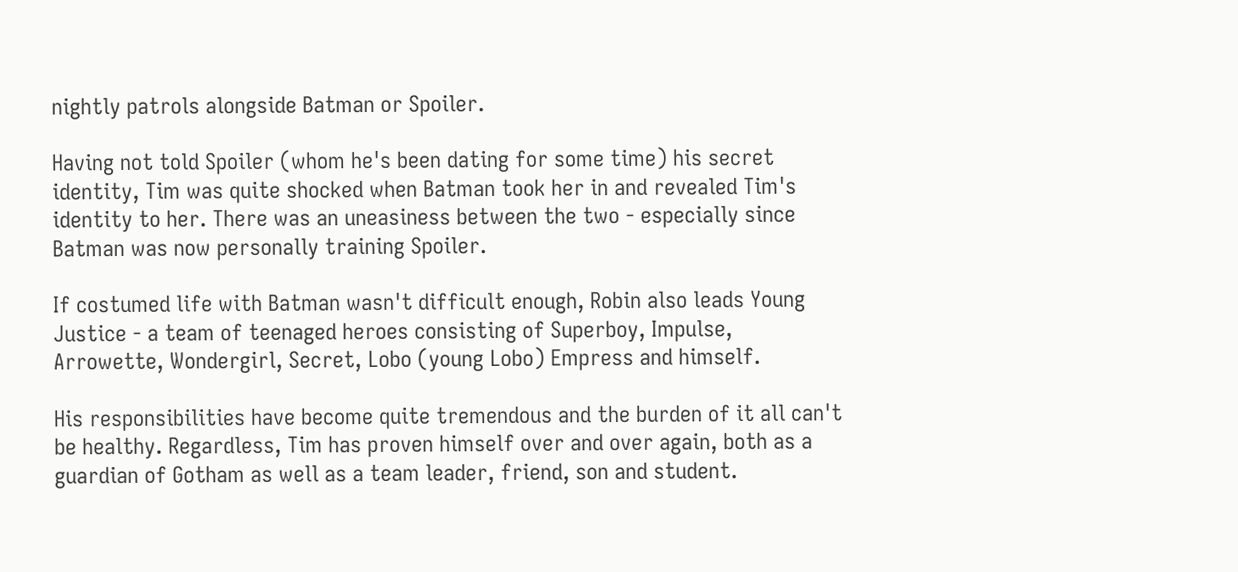nightly patrols alongside Batman or Spoiler.

Having not told Spoiler (whom he's been dating for some time) his secret identity, Tim was quite shocked when Batman took her in and revealed Tim's identity to her. There was an uneasiness between the two - especially since Batman was now personally training Spoiler.

If costumed life with Batman wasn't difficult enough, Robin also leads Young Justice - a team of teenaged heroes consisting of Superboy, Impulse, Arrowette, Wondergirl, Secret, Lobo (young Lobo) Empress and himself.

His responsibilities have become quite tremendous and the burden of it all can't be healthy. Regardless, Tim has proven himself over and over again, both as a guardian of Gotham as well as a team leader, friend, son and student.